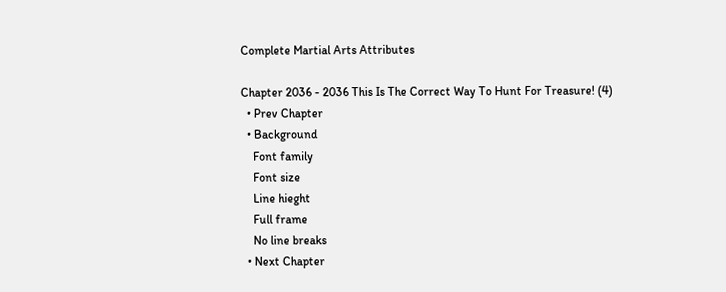Complete Martial Arts Attributes

Chapter 2036 - 2036 This Is The Correct Way To Hunt For Treasure! (4)
  • Prev Chapter
  • Background
    Font family
    Font size
    Line hieght
    Full frame
    No line breaks
  • Next Chapter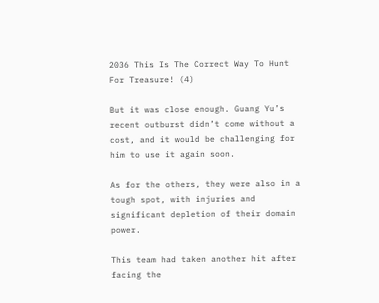2036 This Is The Correct Way To Hunt For Treasure! (4)

But it was close enough. Guang Yu’s recent outburst didn’t come without a cost, and it would be challenging for him to use it again soon.

As for the others, they were also in a tough spot, with injuries and significant depletion of their domain power.

This team had taken another hit after facing the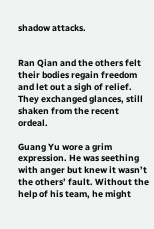shadow attacks.


Ran Qian and the others felt their bodies regain freedom and let out a sigh of relief. They exchanged glances, still shaken from the recent ordeal.

Guang Yu wore a grim expression. He was seething with anger but knew it wasn’t the others’ fault. Without the help of his team, he might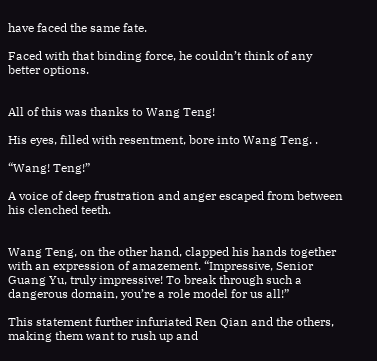have faced the same fate.

Faced with that binding force, he couldn’t think of any better options.


All of this was thanks to Wang Teng!

His eyes, filled with resentment, bore into Wang Teng. .

“Wang! Teng!”

A voice of deep frustration and anger escaped from between his clenched teeth.


Wang Teng, on the other hand, clapped his hands together with an expression of amazement. “Impressive, Senior Guang Yu, truly impressive! To break through such a dangerous domain, you’re a role model for us all!”

This statement further infuriated Ren Qian and the others, making them want to rush up and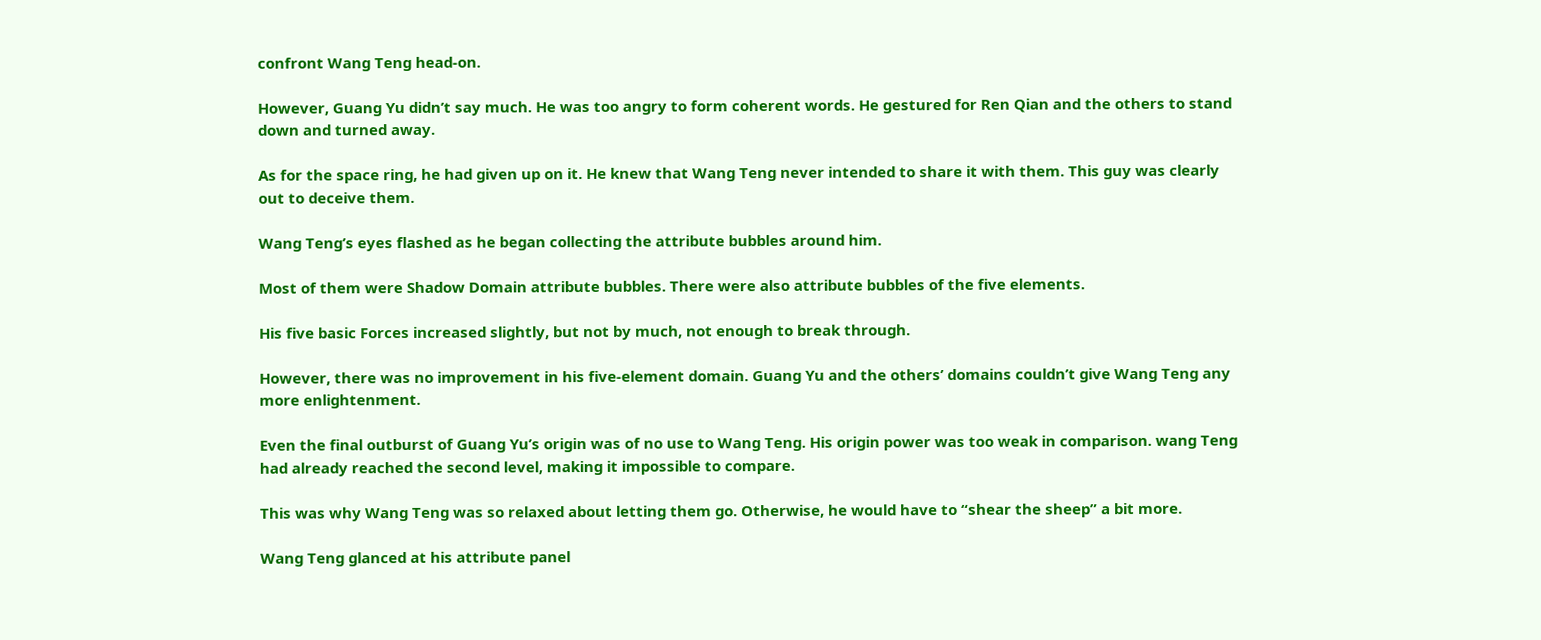confront Wang Teng head-on.

However, Guang Yu didn’t say much. He was too angry to form coherent words. He gestured for Ren Qian and the others to stand down and turned away.

As for the space ring, he had given up on it. He knew that Wang Teng never intended to share it with them. This guy was clearly out to deceive them.

Wang Teng’s eyes flashed as he began collecting the attribute bubbles around him.

Most of them were Shadow Domain attribute bubbles. There were also attribute bubbles of the five elements.

His five basic Forces increased slightly, but not by much, not enough to break through.

However, there was no improvement in his five-element domain. Guang Yu and the others’ domains couldn’t give Wang Teng any more enlightenment.

Even the final outburst of Guang Yu’s origin was of no use to Wang Teng. His origin power was too weak in comparison. wang Teng had already reached the second level, making it impossible to compare.

This was why Wang Teng was so relaxed about letting them go. Otherwise, he would have to “shear the sheep” a bit more.

Wang Teng glanced at his attribute panel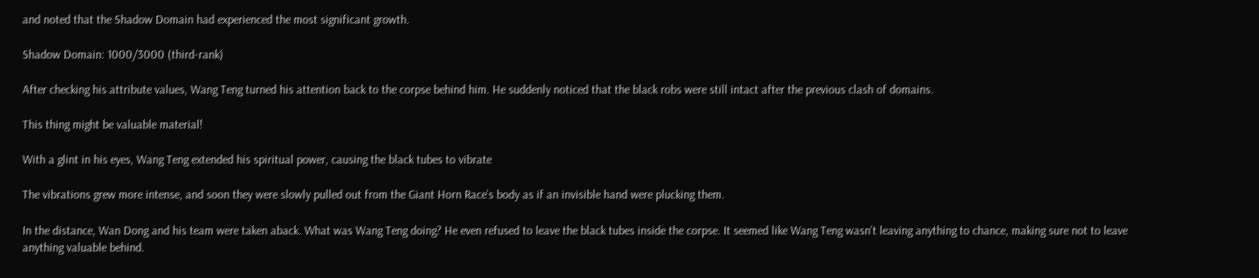and noted that the Shadow Domain had experienced the most significant growth.

Shadow Domain: 1000/3000 (third-rank)

After checking his attribute values, Wang Teng turned his attention back to the corpse behind him. He suddenly noticed that the black robs were still intact after the previous clash of domains.

This thing might be valuable material!

With a glint in his eyes, Wang Teng extended his spiritual power, causing the black tubes to vibrate

The vibrations grew more intense, and soon they were slowly pulled out from the Giant Horn Race’s body as if an invisible hand were plucking them.

In the distance, Wan Dong and his team were taken aback. What was Wang Teng doing? He even refused to leave the black tubes inside the corpse. It seemed like Wang Teng wasn’t leaving anything to chance, making sure not to leave anything valuable behind.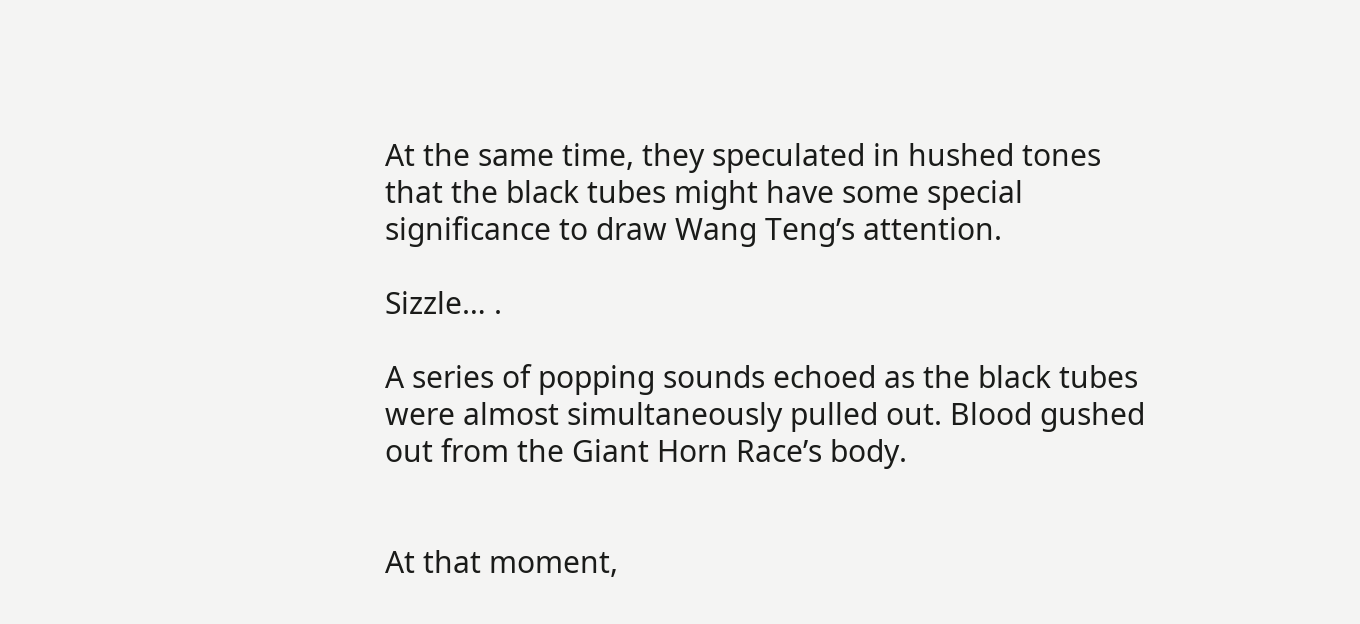At the same time, they speculated in hushed tones that the black tubes might have some special significance to draw Wang Teng’s attention.

Sizzle… .

A series of popping sounds echoed as the black tubes were almost simultaneously pulled out. Blood gushed out from the Giant Horn Race’s body.


At that moment,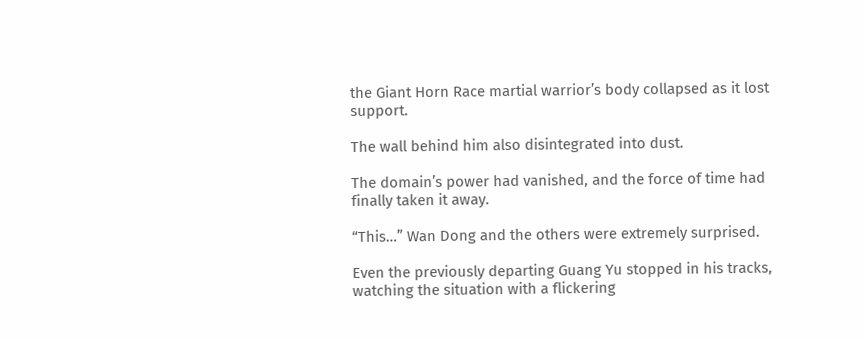the Giant Horn Race martial warrior’s body collapsed as it lost support.

The wall behind him also disintegrated into dust.

The domain’s power had vanished, and the force of time had finally taken it away.

“This…” Wan Dong and the others were extremely surprised.

Even the previously departing Guang Yu stopped in his tracks, watching the situation with a flickering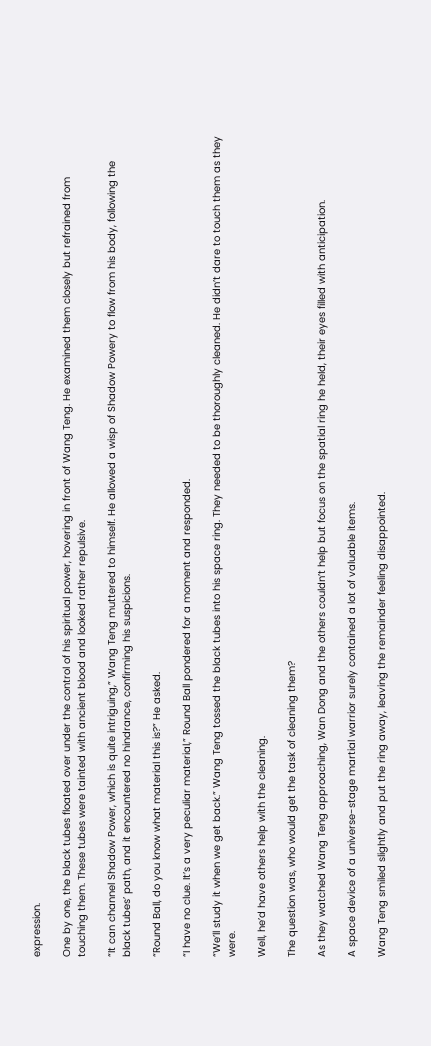expression.

One by one, the black tubes floated over under the control of his spiritual power, hovering in front of Wang Teng. He examined them closely but refrained from touching them. These tubes were tainted with ancient blood and looked rather repulsive.

“It can channel Shadow Power, which is quite intriguing,” Wang Teng muttered to himself. He allowed a wisp of Shadow Powery to flow from his body, following the black tubes’ path, and it encountered no hindrance, confirming his suspicions.

“Round Ball, do you know what material this is?” He asked.

“I have no clue. It’s a very peculiar material,” Round Ball pondered for a moment and responded.

“We’ll study it when we get back.” Wang Teng tossed the black tubes into his space ring. They needed to be thoroughly cleaned. He didn’t dare to touch them as they were.

Well, he’d have others help with the cleaning.

The question was, who would get the task of cleaning them?

As they watched Wang Teng approaching, Wan Dong and the others couldn’t help but focus on the spatial ring he held, their eyes filled with anticipation.

A space device of a universe-stage martial warrior surely contained a lot of valuable items.

Wang Teng smiled slightly and put the ring away, leaving the remainder feeling disappointed.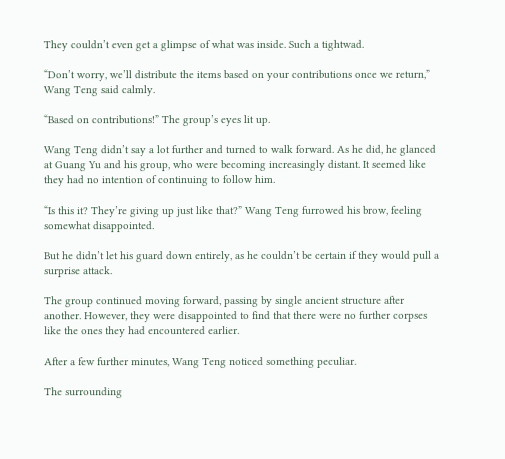They couldn’t even get a glimpse of what was inside. Such a tightwad.

“Don’t worry, we’ll distribute the items based on your contributions once we return,” Wang Teng said calmly.

“Based on contributions!” The group’s eyes lit up.

Wang Teng didn’t say a lot further and turned to walk forward. As he did, he glanced at Guang Yu and his group, who were becoming increasingly distant. It seemed like they had no intention of continuing to follow him.

“Is this it? They’re giving up just like that?” Wang Teng furrowed his brow, feeling somewhat disappointed.

But he didn’t let his guard down entirely, as he couldn’t be certain if they would pull a surprise attack.

The group continued moving forward, passing by single ancient structure after another. However, they were disappointed to find that there were no further corpses like the ones they had encountered earlier.

After a few further minutes, Wang Teng noticed something peculiar.

The surrounding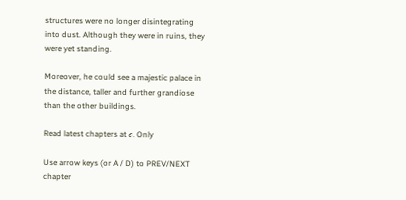structures were no longer disintegrating into dust. Although they were in ruins, they were yet standing.

Moreover, he could see a majestic palace in the distance, taller and further grandiose than the other buildings.

Read latest chapters at ℯ. Only

Use arrow keys (or A / D) to PREV/NEXT chapter